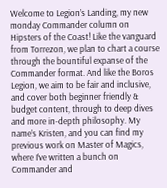Welcome to Legion’s Landing, my new monday Commander column on Hipsters of the Coast! Like the vanguard from Torrezon, we plan to chart a course through the bountiful expanse of the Commander format. And like the Boros Legion, we aim to be fair and inclusive, and cover both beginner friendly & budget content, through to deep dives and more in-depth philosophy. My name’s Kristen, and you can find my previous work on Master of Magics, where I’ve written a bunch on Commander and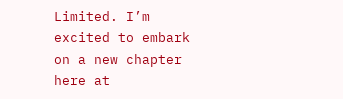Limited. I’m excited to embark on a new chapter here at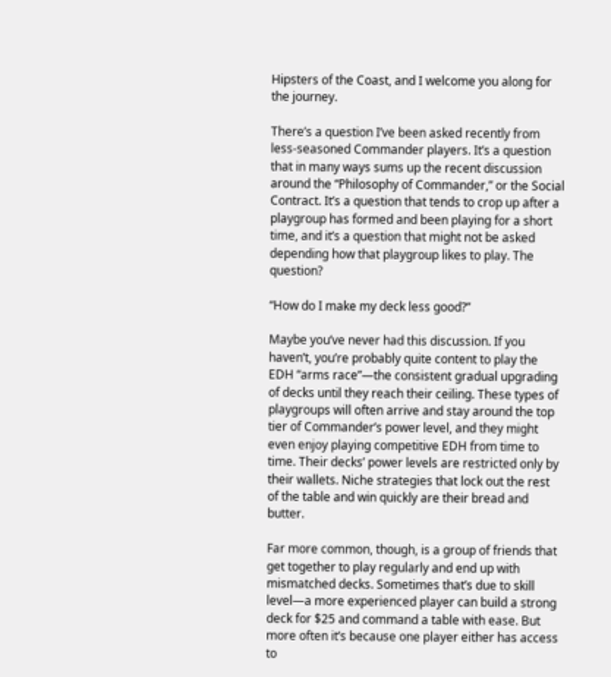Hipsters of the Coast, and I welcome you along for the journey.

There’s a question I’ve been asked recently from less-seasoned Commander players. It’s a question that in many ways sums up the recent discussion around the “Philosophy of Commander,” or the Social Contract. It’s a question that tends to crop up after a playgroup has formed and been playing for a short time, and it’s a question that might not be asked depending how that playgroup likes to play. The question?

“How do I make my deck less good?”

Maybe you’ve never had this discussion. If you haven’t, you’re probably quite content to play the EDH “arms race”—the consistent gradual upgrading of decks until they reach their ceiling. These types of playgroups will often arrive and stay around the top tier of Commander’s power level, and they might even enjoy playing competitive EDH from time to time. Their decks’ power levels are restricted only by their wallets. Niche strategies that lock out the rest of the table and win quickly are their bread and butter.

Far more common, though, is a group of friends that get together to play regularly and end up with mismatched decks. Sometimes that’s due to skill level—a more experienced player can build a strong deck for $25 and command a table with ease. But more often it’s because one player either has access to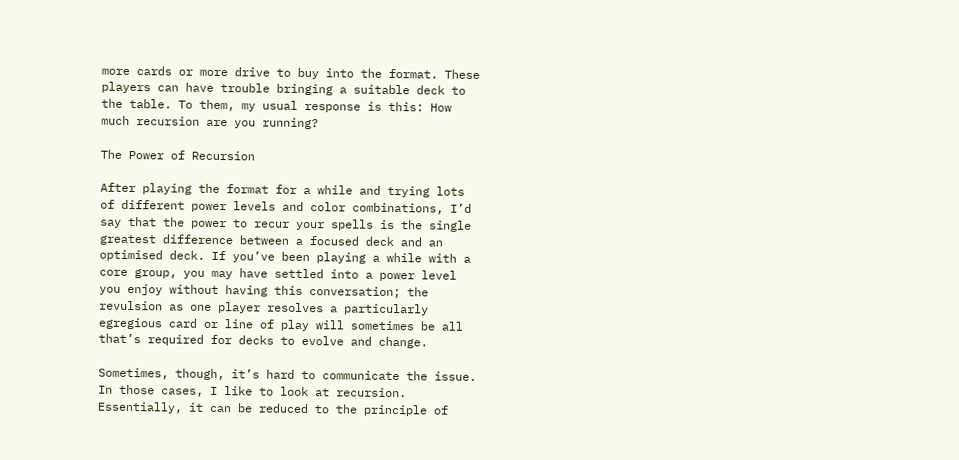more cards or more drive to buy into the format. These players can have trouble bringing a suitable deck to the table. To them, my usual response is this: How much recursion are you running?

The Power of Recursion

After playing the format for a while and trying lots of different power levels and color combinations, I’d say that the power to recur your spells is the single greatest difference between a focused deck and an optimised deck. If you’ve been playing a while with a core group, you may have settled into a power level you enjoy without having this conversation; the revulsion as one player resolves a particularly egregious card or line of play will sometimes be all that’s required for decks to evolve and change.

Sometimes, though, it’s hard to communicate the issue. In those cases, I like to look at recursion. Essentially, it can be reduced to the principle of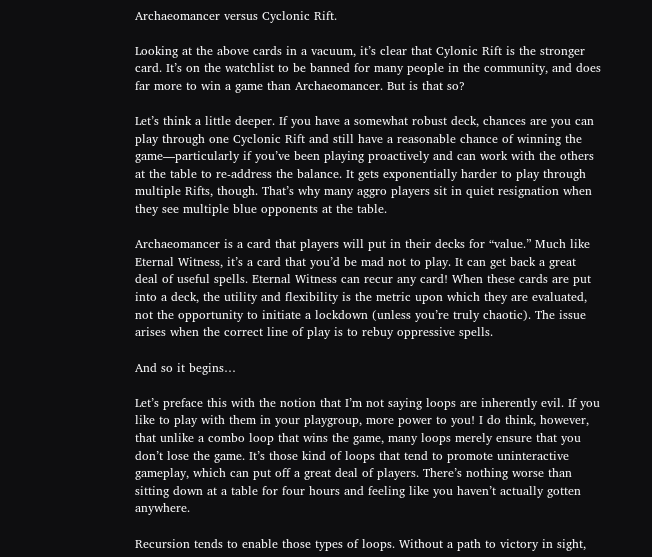Archaeomancer versus Cyclonic Rift.

Looking at the above cards in a vacuum, it’s clear that Cylonic Rift is the stronger card. It’s on the watchlist to be banned for many people in the community, and does far more to win a game than Archaeomancer. But is that so?

Let’s think a little deeper. If you have a somewhat robust deck, chances are you can play through one Cyclonic Rift and still have a reasonable chance of winning the game—particularly if you’ve been playing proactively and can work with the others at the table to re-address the balance. It gets exponentially harder to play through multiple Rifts, though. That’s why many aggro players sit in quiet resignation when they see multiple blue opponents at the table.

Archaeomancer is a card that players will put in their decks for “value.” Much like Eternal Witness, it’s a card that you’d be mad not to play. It can get back a great deal of useful spells. Eternal Witness can recur any card! When these cards are put into a deck, the utility and flexibility is the metric upon which they are evaluated, not the opportunity to initiate a lockdown (unless you’re truly chaotic). The issue arises when the correct line of play is to rebuy oppressive spells.

And so it begins…

Let’s preface this with the notion that I’m not saying loops are inherently evil. If you like to play with them in your playgroup, more power to you! I do think, however, that unlike a combo loop that wins the game, many loops merely ensure that you don’t lose the game. It’s those kind of loops that tend to promote uninteractive gameplay, which can put off a great deal of players. There’s nothing worse than sitting down at a table for four hours and feeling like you haven’t actually gotten anywhere.

Recursion tends to enable those types of loops. Without a path to victory in sight,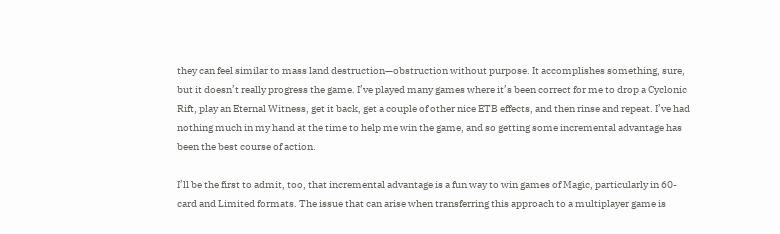they can feel similar to mass land destruction—obstruction without purpose. It accomplishes something, sure, but it doesn’t really progress the game. I’ve played many games where it’s been correct for me to drop a Cyclonic Rift, play an Eternal Witness, get it back, get a couple of other nice ETB effects, and then rinse and repeat. I’ve had nothing much in my hand at the time to help me win the game, and so getting some incremental advantage has been the best course of action.

I’ll be the first to admit, too, that incremental advantage is a fun way to win games of Magic, particularly in 60-card and Limited formats. The issue that can arise when transferring this approach to a multiplayer game is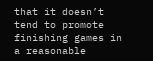that it doesn’t tend to promote finishing games in a reasonable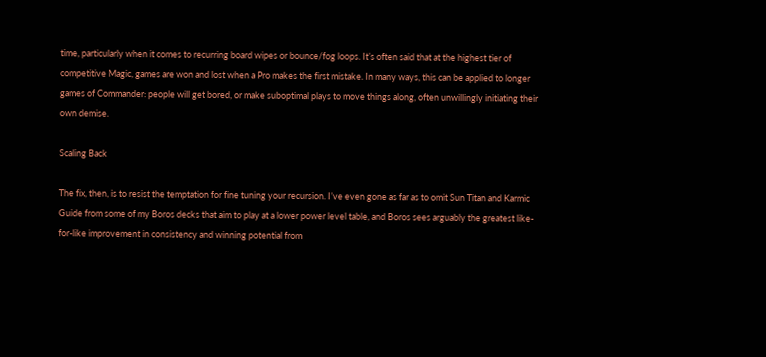time, particularly when it comes to recurring board wipes or bounce/fog loops. It’s often said that at the highest tier of competitive Magic, games are won and lost when a Pro makes the first mistake. In many ways, this can be applied to longer games of Commander: people will get bored, or make suboptimal plays to move things along, often unwillingly initiating their own demise.

Scaling Back

The fix, then, is to resist the temptation for fine tuning your recursion. I’ve even gone as far as to omit Sun Titan and Karmic Guide from some of my Boros decks that aim to play at a lower power level table, and Boros sees arguably the greatest like-for-like improvement in consistency and winning potential from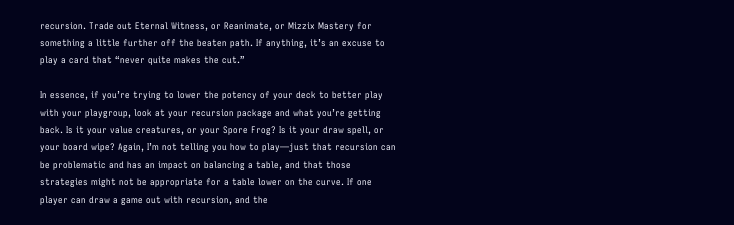recursion. Trade out Eternal Witness, or Reanimate, or Mizzix Mastery for something a little further off the beaten path. If anything, it’s an excuse to play a card that “never quite makes the cut.”

In essence, if you’re trying to lower the potency of your deck to better play with your playgroup, look at your recursion package and what you’re getting back. Is it your value creatures, or your Spore Frog? Is it your draw spell, or your board wipe? Again, I’m not telling you how to play—just that recursion can be problematic and has an impact on balancing a table, and that those strategies might not be appropriate for a table lower on the curve. If one player can draw a game out with recursion, and the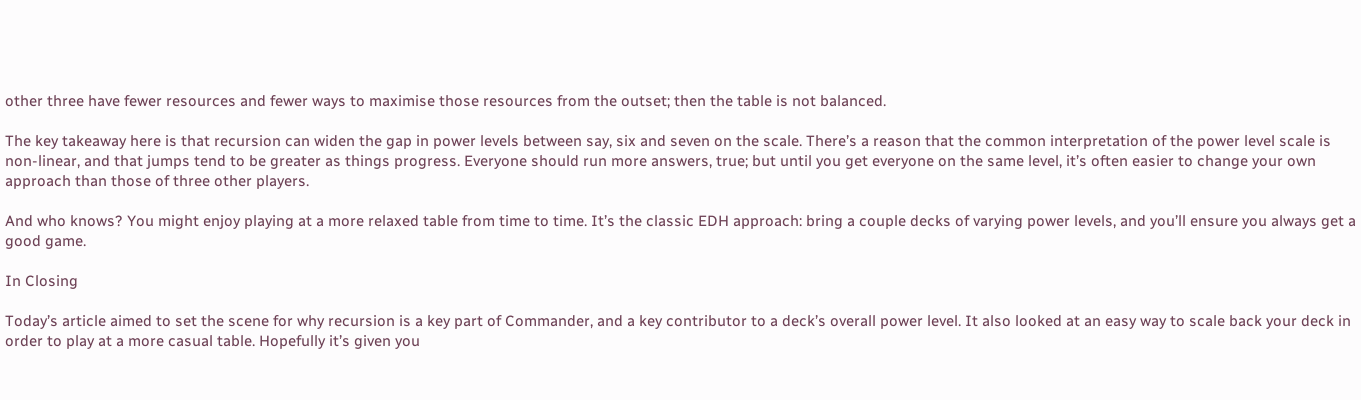other three have fewer resources and fewer ways to maximise those resources from the outset; then the table is not balanced.

The key takeaway here is that recursion can widen the gap in power levels between say, six and seven on the scale. There’s a reason that the common interpretation of the power level scale is non-linear, and that jumps tend to be greater as things progress. Everyone should run more answers, true; but until you get everyone on the same level, it’s often easier to change your own approach than those of three other players.

And who knows? You might enjoy playing at a more relaxed table from time to time. It’s the classic EDH approach: bring a couple decks of varying power levels, and you’ll ensure you always get a good game.

In Closing

Today’s article aimed to set the scene for why recursion is a key part of Commander, and a key contributor to a deck’s overall power level. It also looked at an easy way to scale back your deck in order to play at a more casual table. Hopefully it’s given you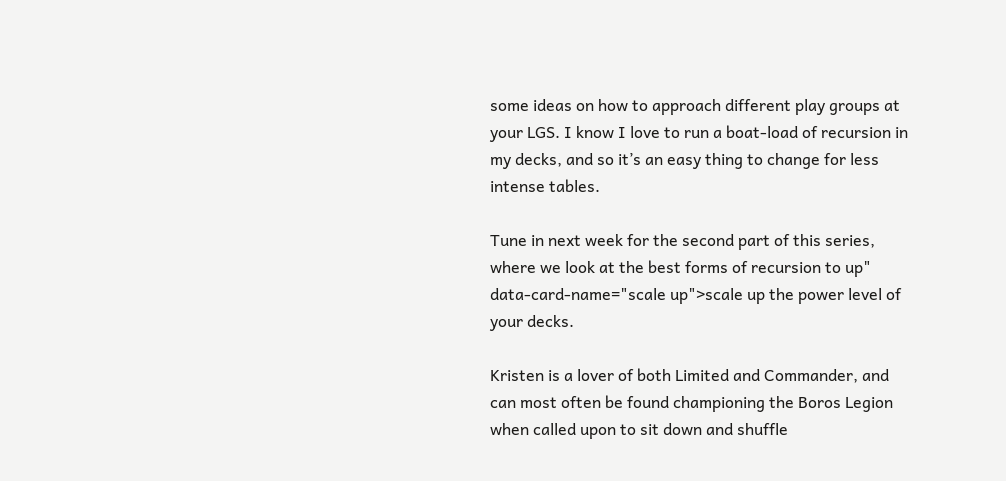some ideas on how to approach different play groups at your LGS. I know I love to run a boat-load of recursion in my decks, and so it’s an easy thing to change for less intense tables.

Tune in next week for the second part of this series, where we look at the best forms of recursion to up" data-card-name="scale up">scale up the power level of your decks.

Kristen is a lover of both Limited and Commander, and can most often be found championing the Boros Legion when called upon to sit down and shuffle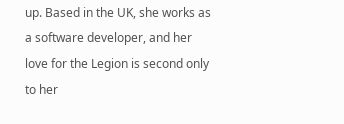up. Based in the UK, she works as a software developer, and her love for the Legion is second only to her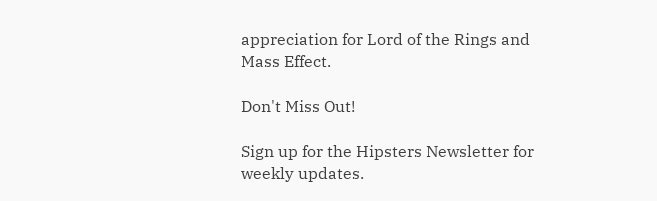appreciation for Lord of the Rings and Mass Effect.

Don't Miss Out!

Sign up for the Hipsters Newsletter for weekly updates.